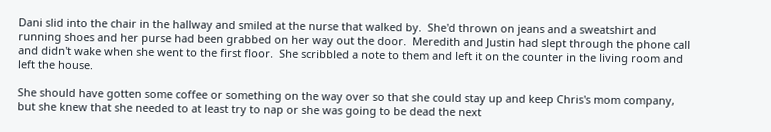Dani slid into the chair in the hallway and smiled at the nurse that walked by.  She'd thrown on jeans and a sweatshirt and running shoes and her purse had been grabbed on her way out the door.  Meredith and Justin had slept through the phone call and didn't wake when she went to the first floor.  She scribbled a note to them and left it on the counter in the living room and left the house.

She should have gotten some coffee or something on the way over so that she could stay up and keep Chris's mom company, but she knew that she needed to at least try to nap or she was going to be dead the next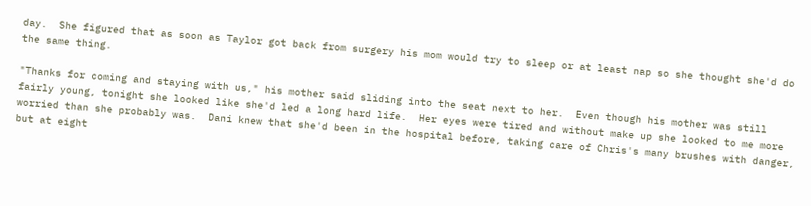day.  She figured that as soon as Taylor got back from surgery his mom would try to sleep or at least nap so she thought she'd do the same thing.

"Thanks for coming and staying with us," his mother said sliding into the seat next to her.  Even though his mother was still fairly young, tonight she looked like she'd led a long hard life.  Her eyes were tired and without make up she looked to me more worried than she probably was.  Dani knew that she'd been in the hospital before, taking care of Chris's many brushes with danger, but at eight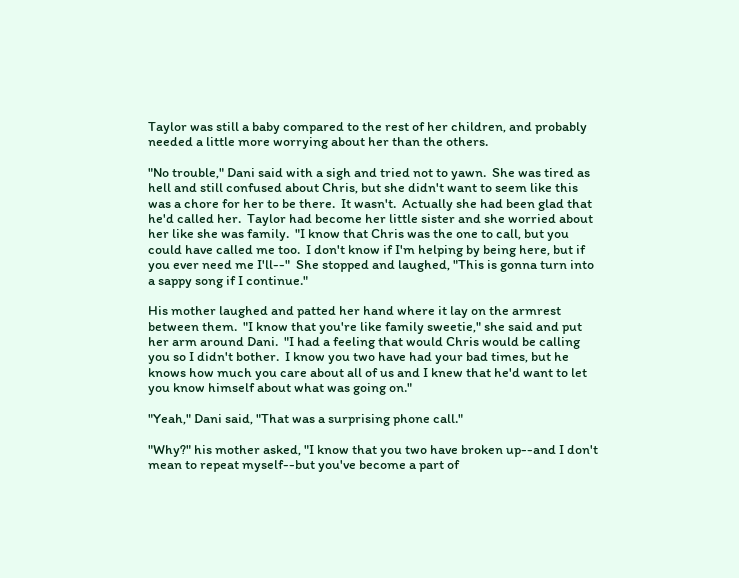Taylor was still a baby compared to the rest of her children, and probably needed a little more worrying about her than the others.

"No trouble," Dani said with a sigh and tried not to yawn.  She was tired as hell and still confused about Chris, but she didn't want to seem like this was a chore for her to be there.  It wasn't.  Actually she had been glad that he'd called her.  Taylor had become her little sister and she worried about her like she was family.  "I know that Chris was the one to call, but you could have called me too.  I don't know if I'm helping by being here, but if  you ever need me I'll--"  She stopped and laughed, "This is gonna turn into a sappy song if I continue."

His mother laughed and patted her hand where it lay on the armrest between them.  "I know that you're like family sweetie," she said and put her arm around Dani.  "I had a feeling that would Chris would be calling you so I didn't bother.  I know you two have had your bad times, but he knows how much you care about all of us and I knew that he'd want to let you know himself about what was going on."

"Yeah," Dani said, "That was a surprising phone call."

"Why?" his mother asked, "I know that you two have broken up--and I don't mean to repeat myself--but you've become a part of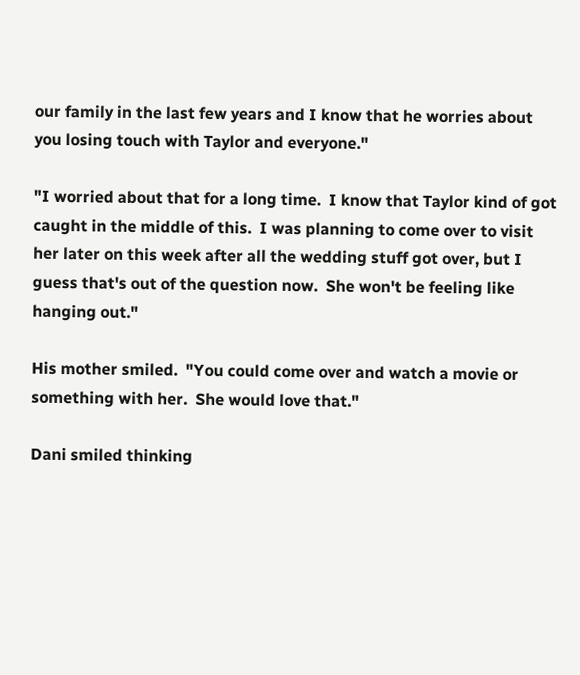our family in the last few years and I know that he worries about you losing touch with Taylor and everyone."

"I worried about that for a long time.  I know that Taylor kind of got caught in the middle of this.  I was planning to come over to visit her later on this week after all the wedding stuff got over, but I guess that's out of the question now.  She won't be feeling like hanging out."

His mother smiled.  "You could come over and watch a movie or something with her.  She would love that."

Dani smiled thinking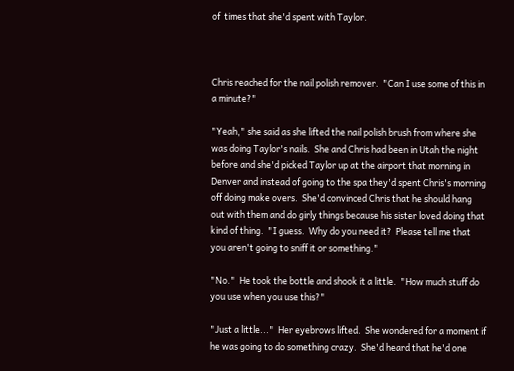of  times that she'd spent with Taylor.



Chris reached for the nail polish remover.  "Can I use some of this in a minute?"

"Yeah," she said as she lifted the nail polish brush from where she was doing Taylor's nails.  She and Chris had been in Utah the night before and she'd picked Taylor up at the airport that morning in Denver and instead of going to the spa they'd spent Chris's morning off doing make overs.  She'd convinced Chris that he should hang out with them and do girly things because his sister loved doing that kind of thing.  "I guess.  Why do you need it?  Please tell me that you aren't going to sniff it or something."

"No."  He took the bottle and shook it a little.  "How much stuff do you use when you use this?"

"Just a little..."  Her eyebrows lifted.  She wondered for a moment if he was going to do something crazy.  She'd heard that he'd one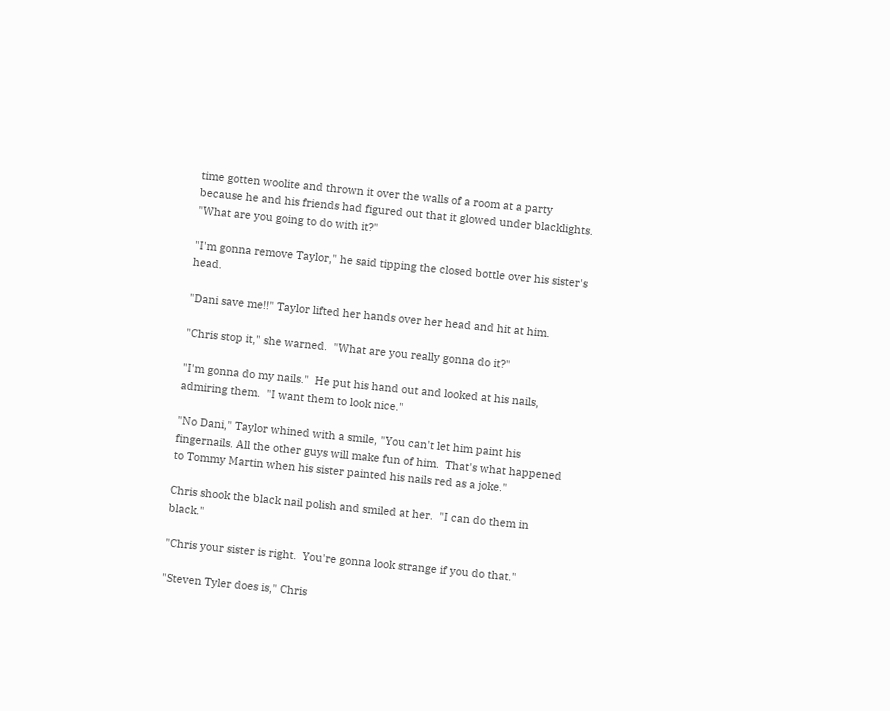time gotten woolite and thrown it over the walls of a room at a party because he and his friends had figured out that it glowed under blacklights.  "What are you going to do with it?"

"I'm gonna remove Taylor," he said tipping the closed bottle over his sister's head.

"Dani save me!!" Taylor lifted her hands over her head and hit at him.

"Chris stop it," she warned.  "What are you really gonna do it?"

"I'm gonna do my nails."  He put his hand out and looked at his nails, admiring them.  "I want them to look nice."

"No Dani," Taylor whined with a smile, "You can't let him paint his fingernails. All the other guys will make fun of him.  That's what happened to Tommy Martin when his sister painted his nails red as a joke."

Chris shook the black nail polish and smiled at her.  "I can do them in black."

"Chris your sister is right.  You're gonna look strange if you do that."

"Steven Tyler does is," Chris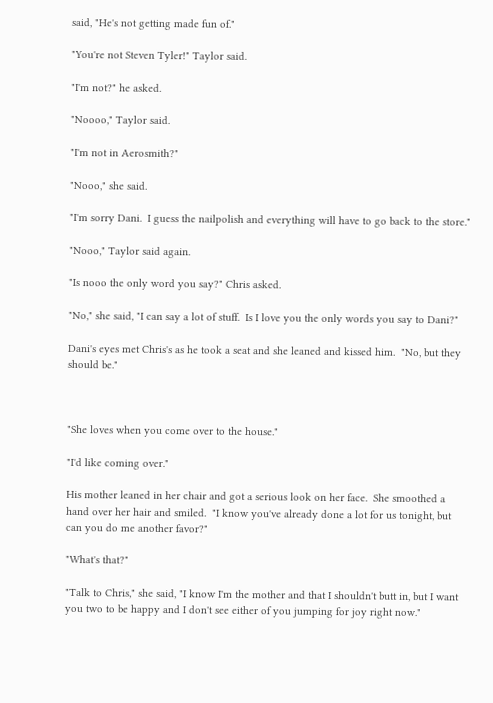said, "He's not getting made fun of."

"You're not Steven Tyler!" Taylor said.

"I'm not?" he asked.

"Noooo," Taylor said.

"I'm not in Aerosmith?"

"Nooo," she said.

"I'm sorry Dani.  I guess the nailpolish and everything will have to go back to the store."

"Nooo," Taylor said again.

"Is nooo the only word you say?" Chris asked.

"No," she said, "I can say a lot of stuff.  Is I love you the only words you say to Dani?"

Dani's eyes met Chris's as he took a seat and she leaned and kissed him.  "No, but they should be."



"She loves when you come over to the house."

"I'd like coming over."

His mother leaned in her chair and got a serious look on her face.  She smoothed a hand over her hair and smiled.  "I know you've already done a lot for us tonight, but can you do me another favor?"

"What's that?"

"Talk to Chris," she said, "I know I'm the mother and that I shouldn't butt in, but I want you two to be happy and I don't see either of you jumping for joy right now."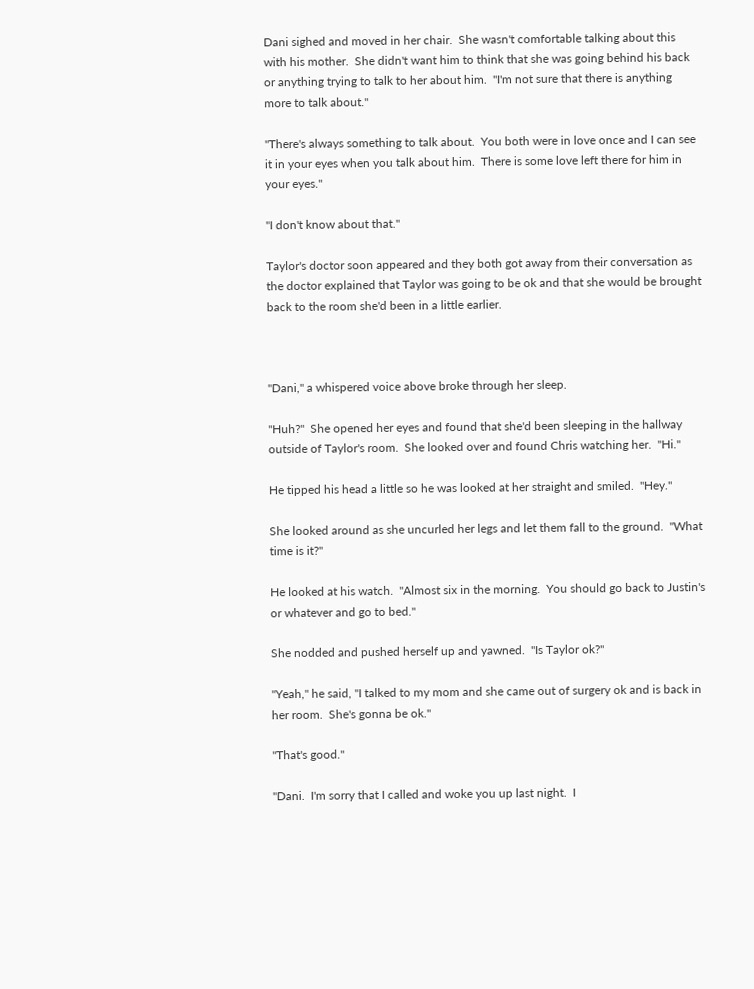Dani sighed and moved in her chair.  She wasn't comfortable talking about this with his mother.  She didn't want him to think that she was going behind his back or anything trying to talk to her about him.  "I'm not sure that there is anything more to talk about."

"There's always something to talk about.  You both were in love once and I can see it in your eyes when you talk about him.  There is some love left there for him in your eyes."

"I don't know about that."

Taylor's doctor soon appeared and they both got away from their conversation as the doctor explained that Taylor was going to be ok and that she would be brought back to the room she'd been in a little earlier.



"Dani," a whispered voice above broke through her sleep.

"Huh?"  She opened her eyes and found that she'd been sleeping in the hallway outside of Taylor's room.  She looked over and found Chris watching her.  "Hi."

He tipped his head a little so he was looked at her straight and smiled.  "Hey."

She looked around as she uncurled her legs and let them fall to the ground.  "What time is it?"

He looked at his watch.  "Almost six in the morning.  You should go back to Justin's or whatever and go to bed."

She nodded and pushed herself up and yawned.  "Is Taylor ok?"

"Yeah," he said, "I talked to my mom and she came out of surgery ok and is back in her room.  She's gonna be ok."

"That's good."

"Dani.  I'm sorry that I called and woke you up last night.  I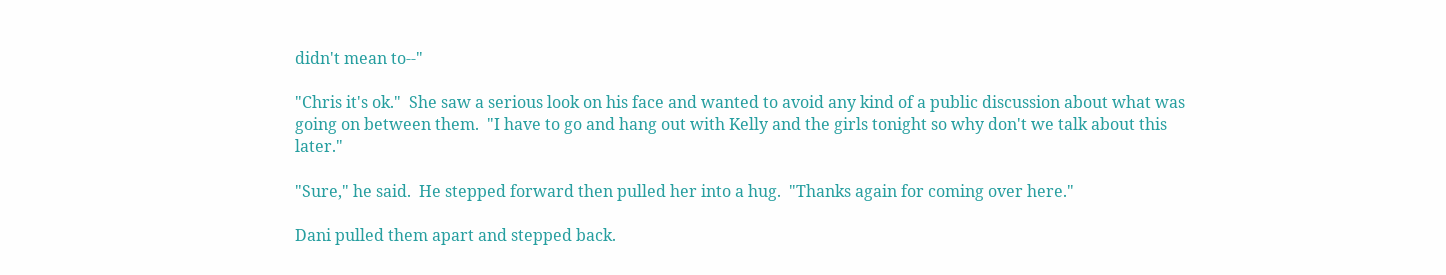didn't mean to--"

"Chris it's ok."  She saw a serious look on his face and wanted to avoid any kind of a public discussion about what was going on between them.  "I have to go and hang out with Kelly and the girls tonight so why don't we talk about this later."

"Sure," he said.  He stepped forward then pulled her into a hug.  "Thanks again for coming over here."

Dani pulled them apart and stepped back.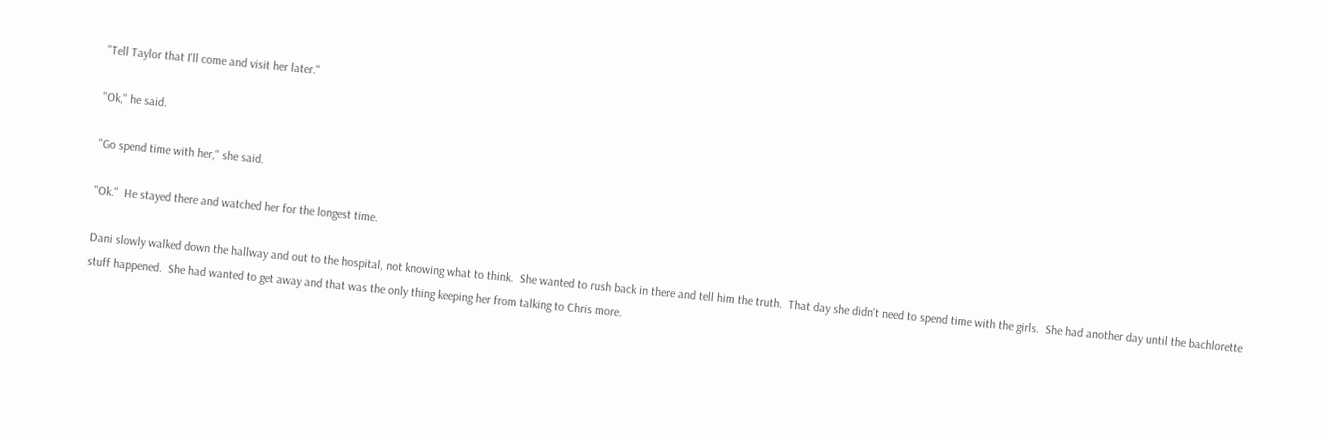"Tell Taylor that I'll come and visit her later."

"Ok," he said.

"Go spend time with her," she said.

"Ok."  He stayed there and watched her for the longest time.

Dani slowly walked down the hallway and out to the hospital, not knowing what to think.  She wanted to rush back in there and tell him the truth.  That day she didn't need to spend time with the girls.  She had another day until the bachlorette stuff happened.  She had wanted to get away and that was the only thing keeping her from talking to Chris more.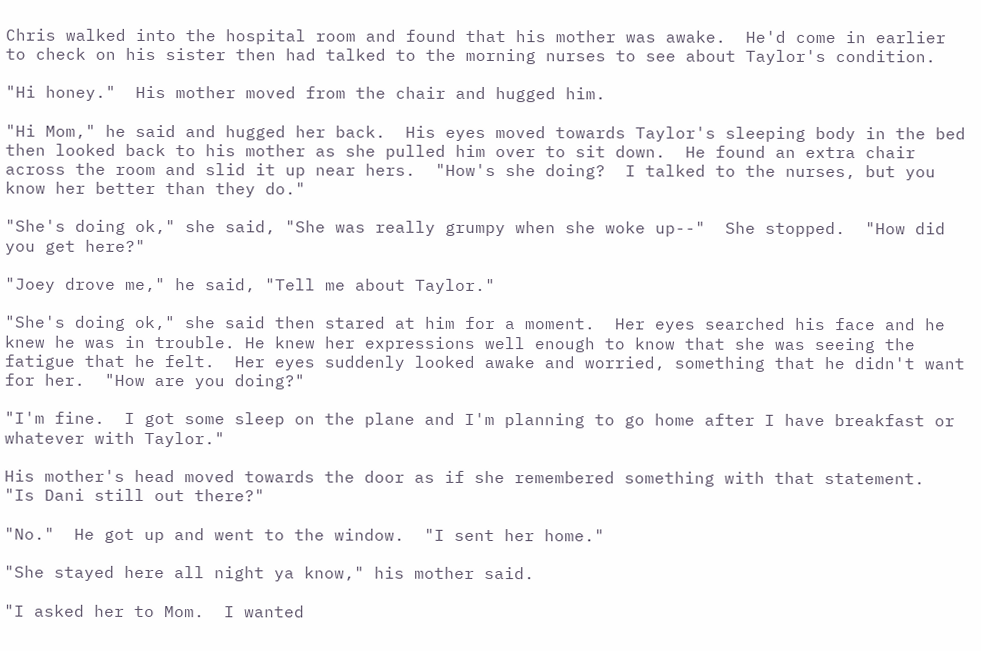Chris walked into the hospital room and found that his mother was awake.  He'd come in earlier to check on his sister then had talked to the morning nurses to see about Taylor's condition.

"Hi honey."  His mother moved from the chair and hugged him.

"Hi Mom," he said and hugged her back.  His eyes moved towards Taylor's sleeping body in the bed then looked back to his mother as she pulled him over to sit down.  He found an extra chair across the room and slid it up near hers.  "How's she doing?  I talked to the nurses, but you know her better than they do."

"She's doing ok," she said, "She was really grumpy when she woke up--"  She stopped.  "How did you get here?"

"Joey drove me," he said, "Tell me about Taylor."

"She's doing ok," she said then stared at him for a moment.  Her eyes searched his face and he knew he was in trouble. He knew her expressions well enough to know that she was seeing the fatigue that he felt.  Her eyes suddenly looked awake and worried, something that he didn't want for her.  "How are you doing?"

"I'm fine.  I got some sleep on the plane and I'm planning to go home after I have breakfast or whatever with Taylor."

His mother's head moved towards the door as if she remembered something with that statement.  "Is Dani still out there?"

"No."  He got up and went to the window.  "I sent her home."

"She stayed here all night ya know," his mother said.

"I asked her to Mom.  I wanted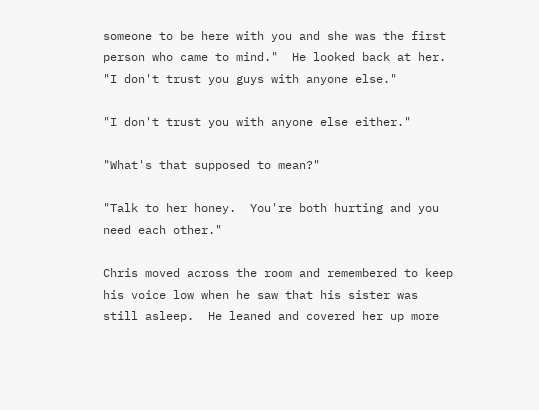someone to be here with you and she was the first person who came to mind."  He looked back at her.  "I don't trust you guys with anyone else."

"I don't trust you with anyone else either."

"What's that supposed to mean?"

"Talk to her honey.  You're both hurting and you need each other."

Chris moved across the room and remembered to keep his voice low when he saw that his sister was still asleep.  He leaned and covered her up more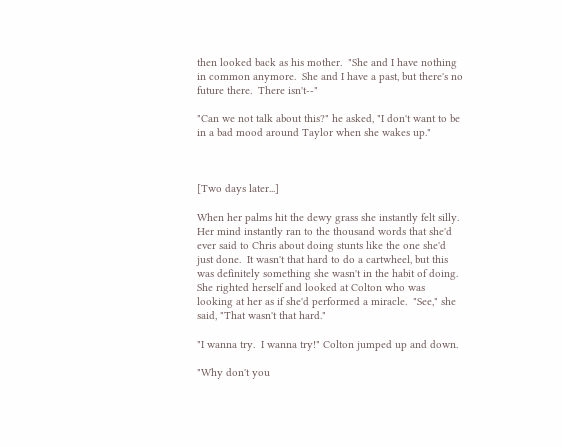then looked back as his mother.  "She and I have nothing in common anymore.  She and I have a past, but there's no future there.  There isn't--"

"Can we not talk about this?" he asked, "I don't want to be in a bad mood around Taylor when she wakes up."



[Two days later...]

When her palms hit the dewy grass she instantly felt silly.  Her mind instantly ran to the thousand words that she'd ever said to Chris about doing stunts like the one she'd just done.  It wasn't that hard to do a cartwheel, but this was definitely something she wasn't in the habit of doing.  She righted herself and looked at Colton who was looking at her as if she'd performed a miracle.  "See," she said, "That wasn't that hard."

"I wanna try.  I wanna try!" Colton jumped up and down.

"Why don't you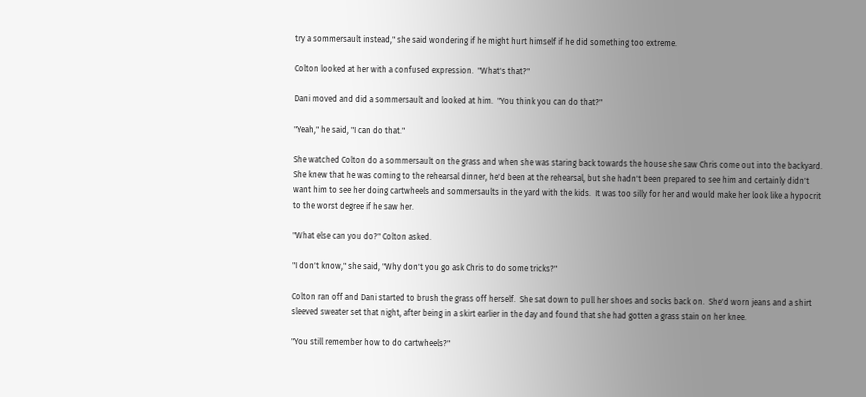try a sommersault instead," she said wondering if he might hurt himself if he did something too extreme.

Colton looked at her with a confused expression.  "What's that?"

Dani moved and did a sommersault and looked at him.  "You think you can do that?"

"Yeah," he said, "I can do that."

She watched Colton do a sommersault on the grass and when she was staring back towards the house she saw Chris come out into the backyard.  She knew that he was coming to the rehearsal dinner, he'd been at the rehearsal, but she hadn't been prepared to see him and certainly didn't want him to see her doing cartwheels and sommersaults in the yard with the kids.  It was too silly for her and would make her look like a hypocrit to the worst degree if he saw her.

"What else can you do?" Colton asked.

"I don't know," she said, "Why don't you go ask Chris to do some tricks?"

Colton ran off and Dani started to brush the grass off herself.  She sat down to pull her shoes and socks back on.  She'd worn jeans and a shirt sleeved sweater set that night, after being in a skirt earlier in the day and found that she had gotten a grass stain on her knee.

"You still remember how to do cartwheels?"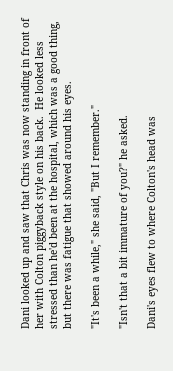Dani looked up and saw that Chris was now standing in front of her with Colton piggyback style on his back.  He looked less stressed than he'd been at the hospital, which was a good thing, but there was fatigue that showed around his eyes.

"It's been a while," she said, "But I remember."

"Isn't that a bit immature of you?" he asked.

Dani's eyes flew to where Colton's head was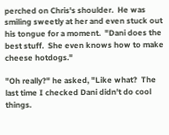perched on Chris's shoulder.  He was smiling sweetly at her and even stuck out his tongue for a moment.  "Dani does the best stuff.  She even knows how to make cheese hotdogs."

"Oh really?" he asked, "Like what?  The last time I checked Dani didn't do cool things.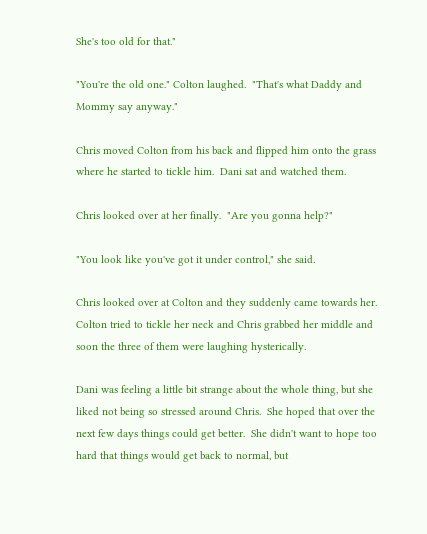She's too old for that."

"You're the old one." Colton laughed.  "That's what Daddy and Mommy say anyway."

Chris moved Colton from his back and flipped him onto the grass where he started to tickle him.  Dani sat and watched them.

Chris looked over at her finally.  "Are you gonna help?"

"You look like you've got it under control," she said.

Chris looked over at Colton and they suddenly came towards her.  Colton tried to tickle her neck and Chris grabbed her middle and soon the three of them were laughing hysterically.

Dani was feeling a little bit strange about the whole thing, but she liked not being so stressed around Chris.  She hoped that over the next few days things could get better.  She didn't want to hope too hard that things would get back to normal, but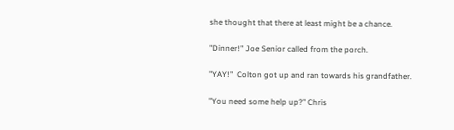she thought that there at least might be a chance.

"Dinner!" Joe Senior called from the porch.

"YAY!"  Colton got up and ran towards his grandfather.

"You need some help up?" Chris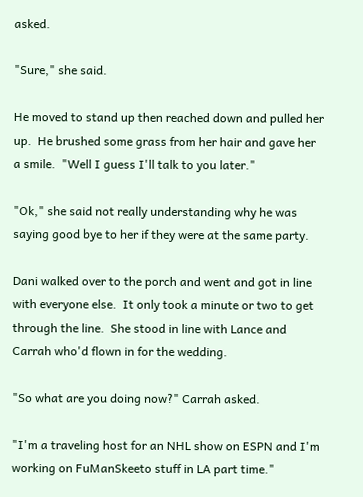asked.

"Sure," she said.

He moved to stand up then reached down and pulled her up.  He brushed some grass from her hair and gave her a smile.  "Well I guess I'll talk to you later."

"Ok," she said not really understanding why he was saying good bye to her if they were at the same party.

Dani walked over to the porch and went and got in line with everyone else.  It only took a minute or two to get through the line.  She stood in line with Lance and Carrah who'd flown in for the wedding.

"So what are you doing now?" Carrah asked.

"I'm a traveling host for an NHL show on ESPN and I'm working on FuManSkeeto stuff in LA part time."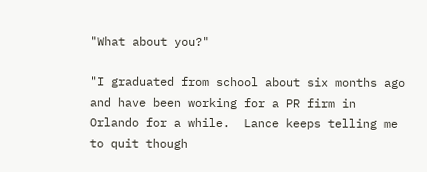"What about you?"

"I graduated from school about six months ago and have been working for a PR firm in Orlando for a while.  Lance keeps telling me to quit though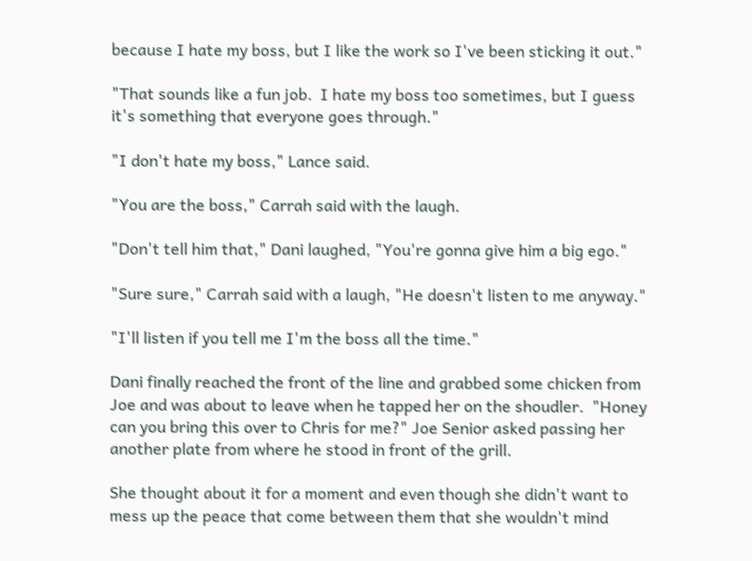because I hate my boss, but I like the work so I've been sticking it out."

"That sounds like a fun job.  I hate my boss too sometimes, but I guess it's something that everyone goes through."

"I don't hate my boss," Lance said.

"You are the boss," Carrah said with the laugh.

"Don't tell him that," Dani laughed, "You're gonna give him a big ego."

"Sure sure," Carrah said with a laugh, "He doesn't listen to me anyway."

"I'll listen if you tell me I'm the boss all the time."

Dani finally reached the front of the line and grabbed some chicken from Joe and was about to leave when he tapped her on the shoudler.  "Honey can you bring this over to Chris for me?" Joe Senior asked passing her another plate from where he stood in front of the grill.

She thought about it for a moment and even though she didn't want to mess up the peace that come between them that she wouldn't mind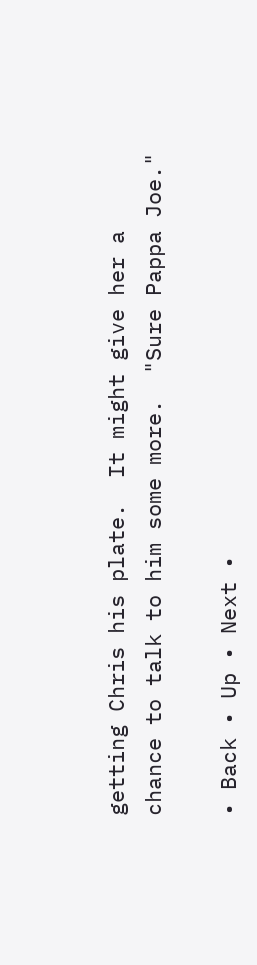getting Chris his plate.  It might give her a chance to talk to him some more.  "Sure Pappa Joe."

• Back • Up • Next •